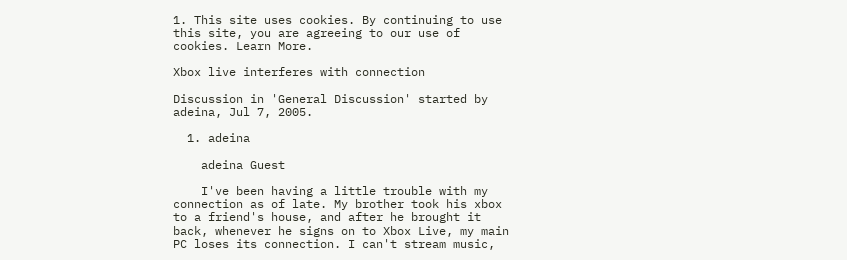1. This site uses cookies. By continuing to use this site, you are agreeing to our use of cookies. Learn More.

Xbox live interferes with connection

Discussion in 'General Discussion' started by adeina, Jul 7, 2005.

  1. adeina

    adeina Guest

    I've been having a little trouble with my connection as of late. My brother took his xbox to a friend's house, and after he brought it back, whenever he signs on to Xbox Live, my main PC loses its connection. I can't stream music,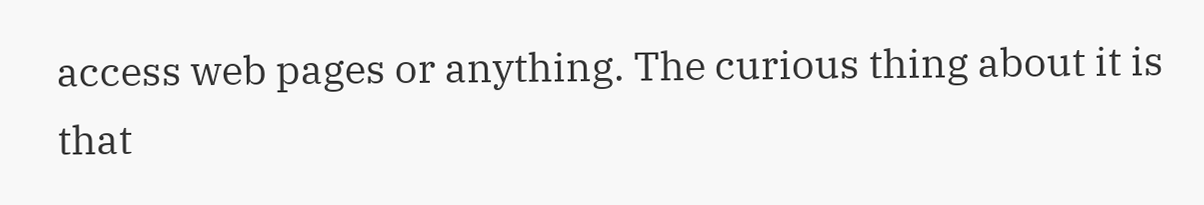access web pages or anything. The curious thing about it is that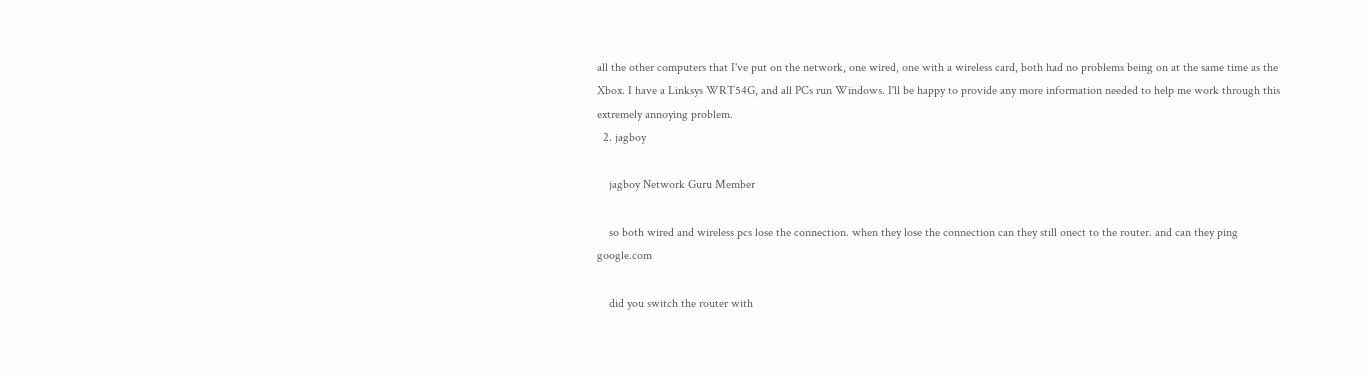all the other computers that I've put on the network, one wired, one with a wireless card, both had no problems being on at the same time as the Xbox. I have a Linksys WRT54G, and all PCs run Windows. I'll be happy to provide any more information needed to help me work through this extremely annoying problem.
  2. jagboy

    jagboy Network Guru Member

    so both wired and wireless pcs lose the connection. when they lose the connection can they still onect to the router. and can they ping google.com

    did you switch the router with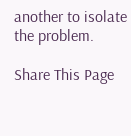another to isolate the problem.

Share This Page